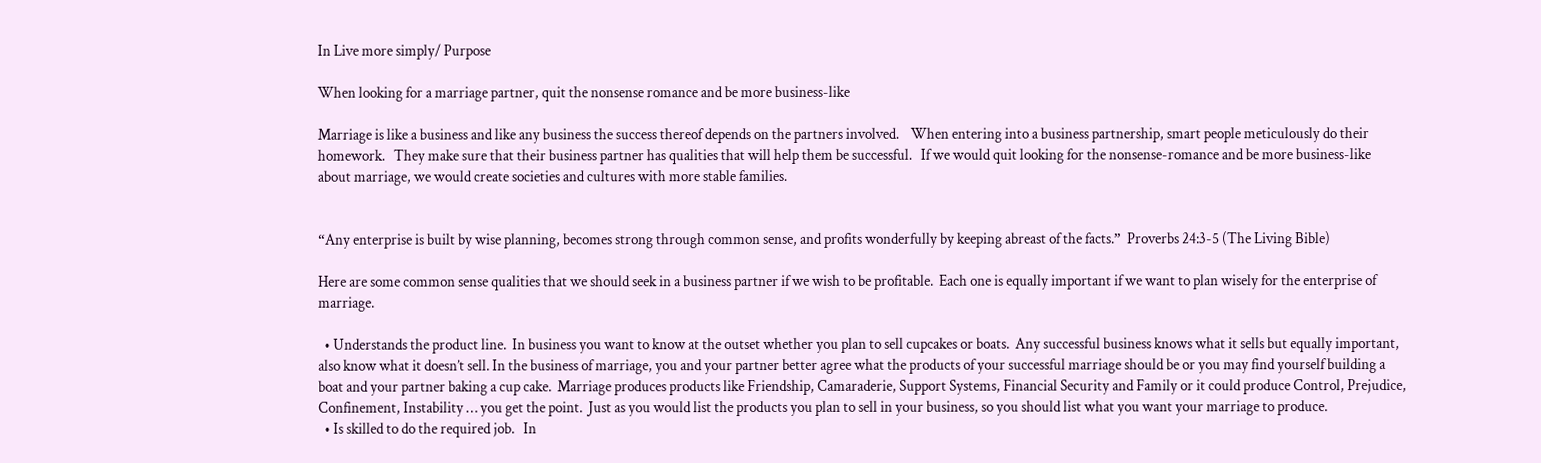In Live more simply/ Purpose

When looking for a marriage partner, quit the nonsense romance and be more business-like

Marriage is like a business and like any business the success thereof depends on the partners involved.    When entering into a business partnership, smart people meticulously do their homework.   They make sure that their business partner has qualities that will help them be successful.   If we would quit looking for the nonsense-romance and be more business-like about marriage, we would create societies and cultures with more stable families.


“Any enterprise is built by wise planning, becomes strong through common sense, and profits wonderfully by keeping abreast of the facts.”  Proverbs 24:3-5 (The Living Bible)

Here are some common sense qualities that we should seek in a business partner if we wish to be profitable.  Each one is equally important if we want to plan wisely for the enterprise of marriage.

  • Understands the product line.  In business you want to know at the outset whether you plan to sell cupcakes or boats.  Any successful business knows what it sells but equally important,  also know what it doesn’t sell. In the business of marriage, you and your partner better agree what the products of your successful marriage should be or you may find yourself building a boat and your partner baking a cup cake.  Marriage produces products like Friendship, Camaraderie, Support Systems, Financial Security and Family or it could produce Control, Prejudice, Confinement, Instability … you get the point.  Just as you would list the products you plan to sell in your business, so you should list what you want your marriage to produce.
  • Is skilled to do the required job.   In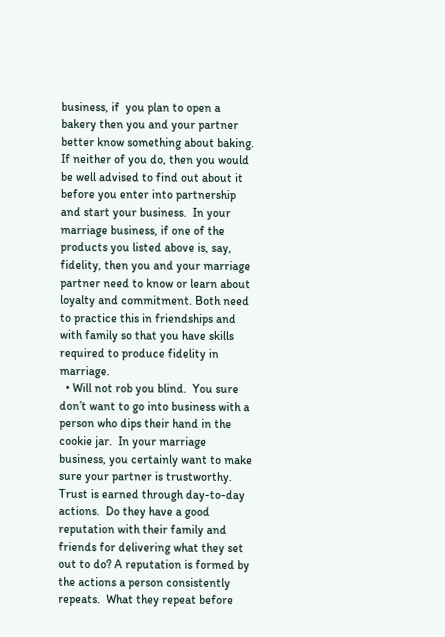business, if  you plan to open a bakery then you and your partner better know something about baking.  If neither of you do, then you would be well advised to find out about it before you enter into partnership and start your business.  In your marriage business, if one of the products you listed above is, say, fidelity, then you and your marriage partner need to know or learn about loyalty and commitment. Both need to practice this in friendships and with family so that you have skills required to produce fidelity in marriage.
  • Will not rob you blind.  You sure don’t want to go into business with a person who dips their hand in the cookie jar.  In your marriage business, you certainly want to make sure your partner is trustworthy.  Trust is earned through day-to-day actions.  Do they have a good reputation with their family and friends for delivering what they set out to do? A reputation is formed by the actions a person consistently repeats.  What they repeat before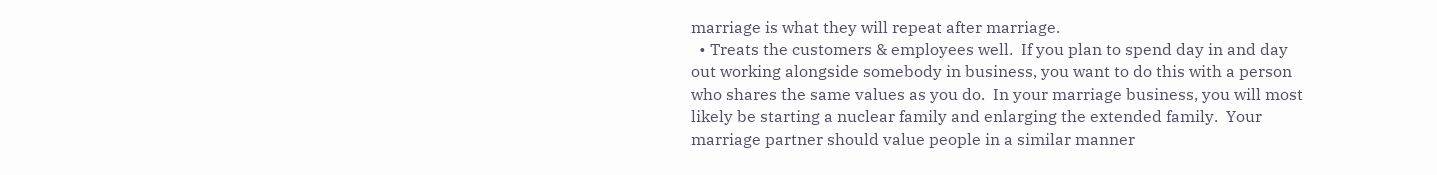marriage is what they will repeat after marriage.
  • Treats the customers & employees well.  If you plan to spend day in and day out working alongside somebody in business, you want to do this with a person who shares the same values as you do.  In your marriage business, you will most likely be starting a nuclear family and enlarging the extended family.  Your marriage partner should value people in a similar manner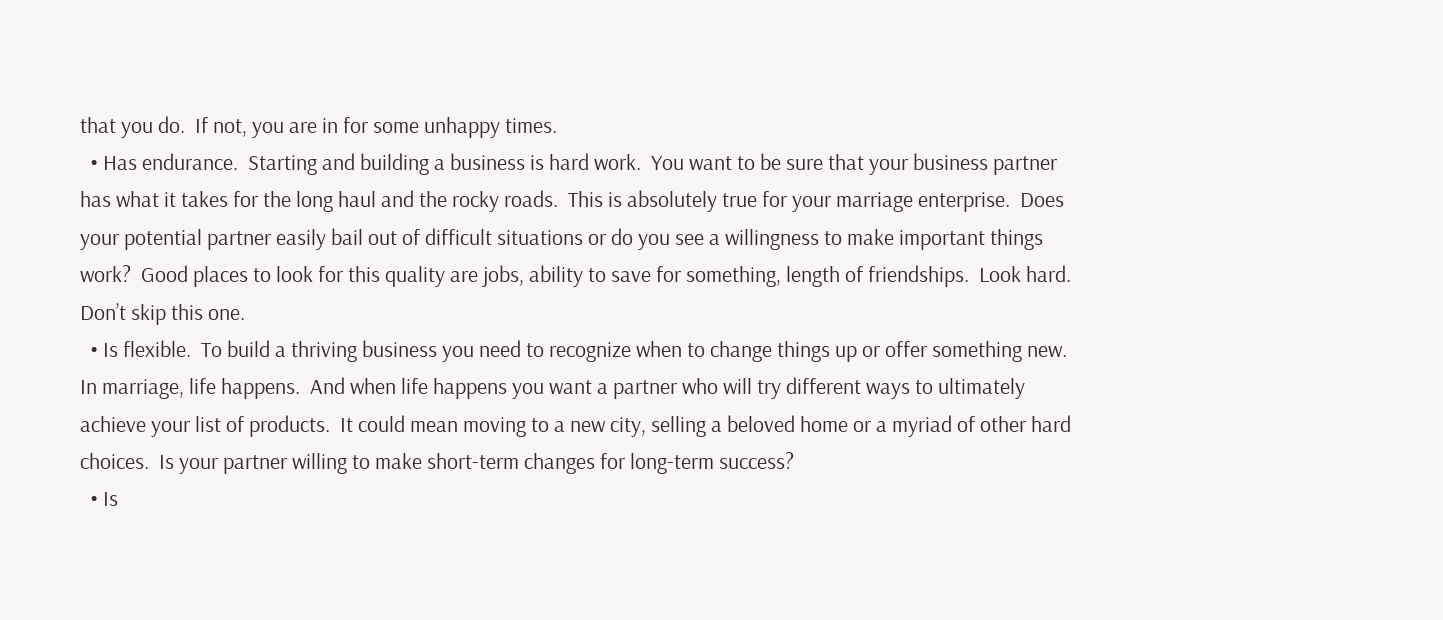that you do.  If not, you are in for some unhappy times.
  • Has endurance.  Starting and building a business is hard work.  You want to be sure that your business partner has what it takes for the long haul and the rocky roads.  This is absolutely true for your marriage enterprise.  Does your potential partner easily bail out of difficult situations or do you see a willingness to make important things work?  Good places to look for this quality are jobs, ability to save for something, length of friendships.  Look hard.  Don’t skip this one.
  • Is flexible.  To build a thriving business you need to recognize when to change things up or offer something new.  In marriage, life happens.  And when life happens you want a partner who will try different ways to ultimately achieve your list of products.  It could mean moving to a new city, selling a beloved home or a myriad of other hard choices.  Is your partner willing to make short-term changes for long-term success?
  • Is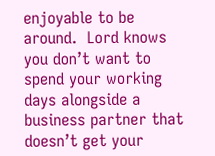enjoyable to be around.  Lord knows you don’t want to spend your working days alongside a business partner that doesn’t get your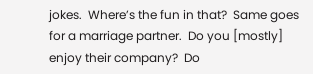jokes.  Where’s the fun in that?  Same goes for a marriage partner.  Do you [mostly] enjoy their company?  Do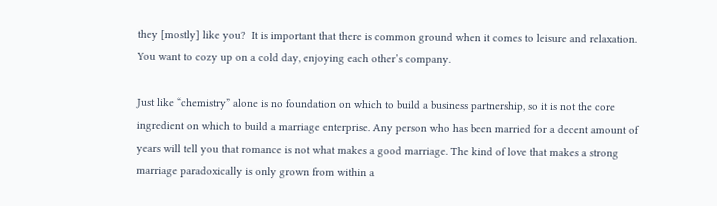they [mostly] like you?  It is important that there is common ground when it comes to leisure and relaxation.  You want to cozy up on a cold day, enjoying each other’s company.

Just like “chemistry” alone is no foundation on which to build a business partnership, so it is not the core ingredient on which to build a marriage enterprise. Any person who has been married for a decent amount of years will tell you that romance is not what makes a good marriage. The kind of love that makes a strong marriage paradoxically is only grown from within a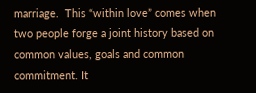marriage.  This “within love” comes when two people forge a joint history based on common values, goals and common commitment. It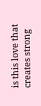is this love that creates strong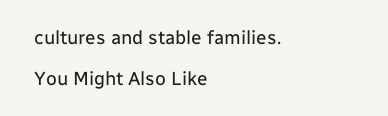cultures and stable families.

You Might Also Like